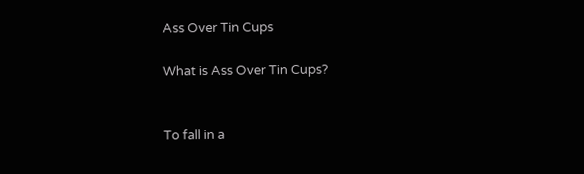Ass Over Tin Cups

What is Ass Over Tin Cups?


To fall in a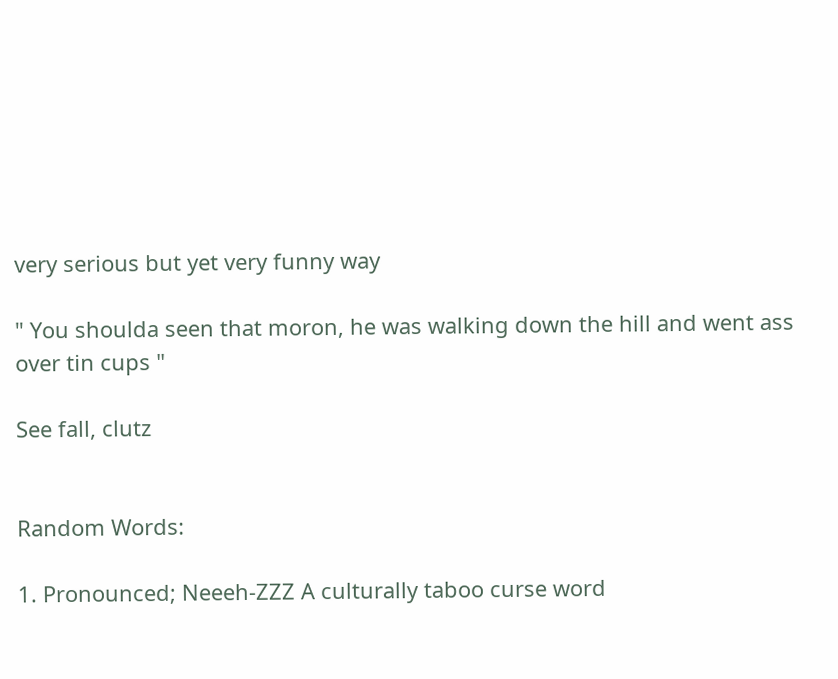very serious but yet very funny way

" You shoulda seen that moron, he was walking down the hill and went ass over tin cups "

See fall, clutz


Random Words:

1. Pronounced; Neeeh-ZZZ A culturally taboo curse word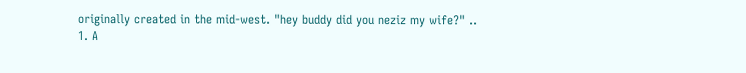originally created in the mid-west. "hey buddy did you neziz my wife?" ..
1. A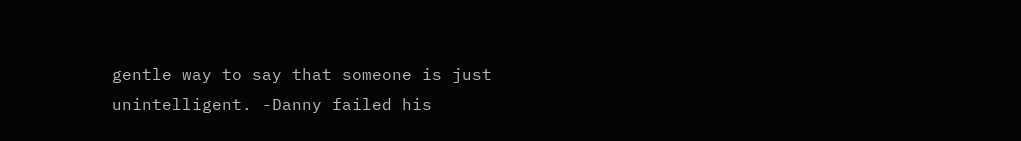gentle way to say that someone is just unintelligent. -Danny failed his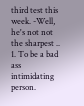third test this week. -Well, he's not not the sharpest ..
1. To be a bad ass intimidating person.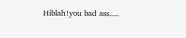Hiblah!you bad ass.....